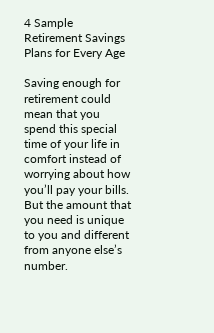4 Sample Retirement Savings Plans for Every Age

Saving enough for retirement could mean that you spend this special time of your life in comfort instead of worrying about how you’ll pay your bills. But the amount that you need is unique to you and different from anyone else’s number.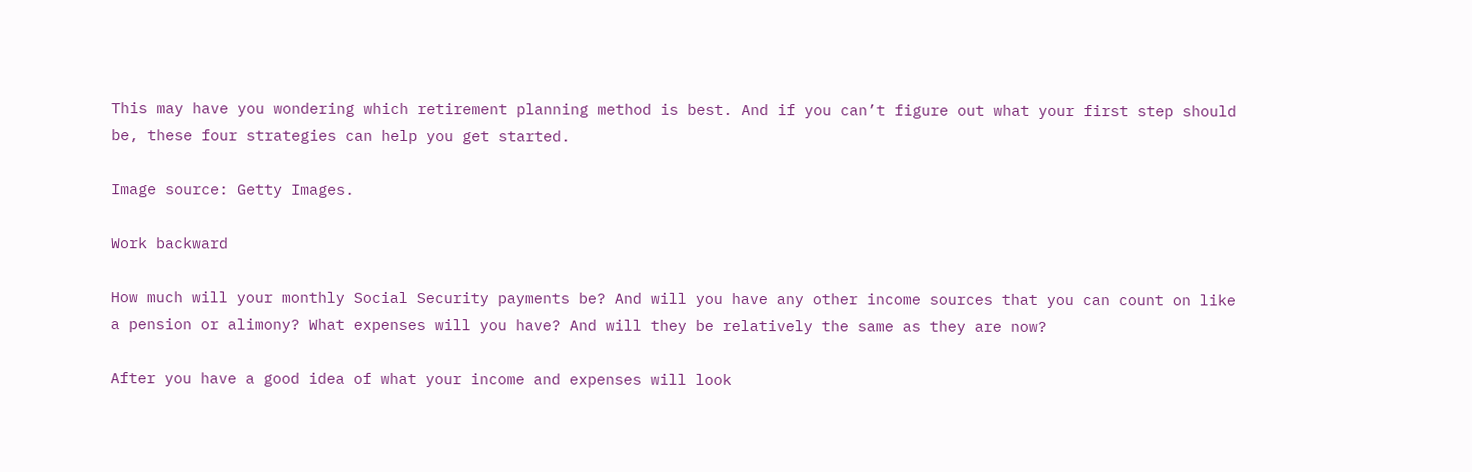This may have you wondering which retirement planning method is best. And if you can’t figure out what your first step should be, these four strategies can help you get started.

Image source: Getty Images.

Work backward

How much will your monthly Social Security payments be? And will you have any other income sources that you can count on like a pension or alimony? What expenses will you have? And will they be relatively the same as they are now?

After you have a good idea of what your income and expenses will look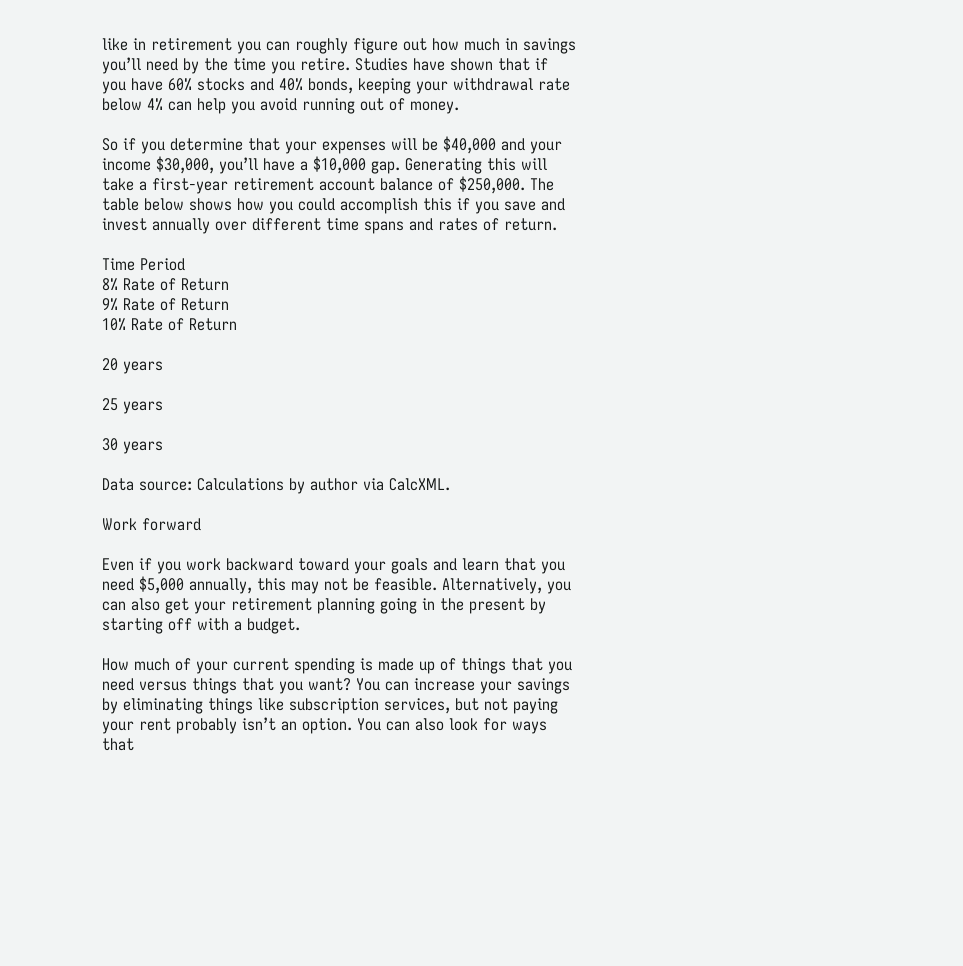like in retirement you can roughly figure out how much in savings you’ll need by the time you retire. Studies have shown that if you have 60% stocks and 40% bonds, keeping your withdrawal rate below 4% can help you avoid running out of money.

So if you determine that your expenses will be $40,000 and your income $30,000, you’ll have a $10,000 gap. Generating this will take a first-year retirement account balance of $250,000. The table below shows how you could accomplish this if you save and invest annually over different time spans and rates of return.

Time Period
8% Rate of Return
9% Rate of Return
10% Rate of Return

20 years

25 years

30 years

Data source: Calculations by author via CalcXML.

Work forward

Even if you work backward toward your goals and learn that you need $5,000 annually, this may not be feasible. Alternatively, you can also get your retirement planning going in the present by starting off with a budget.

How much of your current spending is made up of things that you need versus things that you want? You can increase your savings by eliminating things like subscription services, but not paying your rent probably isn’t an option. You can also look for ways that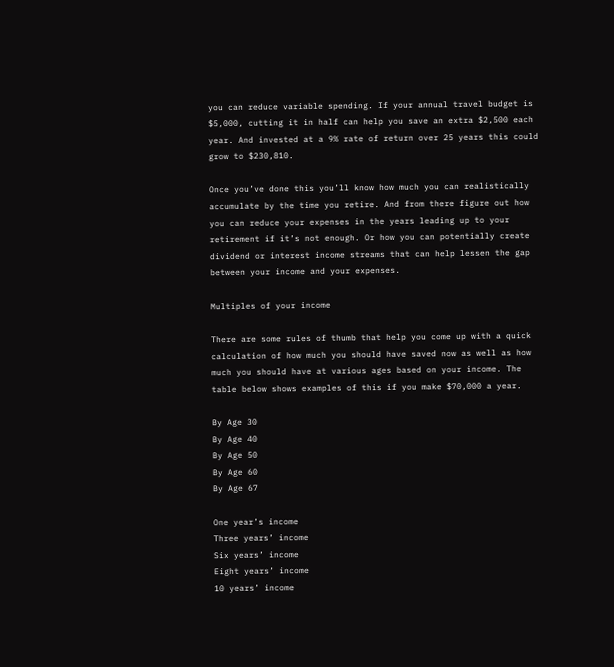you can reduce variable spending. If your annual travel budget is $5,000, cutting it in half can help you save an extra $2,500 each year. And invested at a 9% rate of return over 25 years this could grow to $230,810.

Once you’ve done this you’ll know how much you can realistically accumulate by the time you retire. And from there figure out how you can reduce your expenses in the years leading up to your retirement if it’s not enough. Or how you can potentially create dividend or interest income streams that can help lessen the gap between your income and your expenses.

Multiples of your income

There are some rules of thumb that help you come up with a quick calculation of how much you should have saved now as well as how much you should have at various ages based on your income. The table below shows examples of this if you make $70,000 a year.

By Age 30
By Age 40
By Age 50
By Age 60
By Age 67

One year’s income
Three years’ income
Six years’ income
Eight years’ income
10 years’ income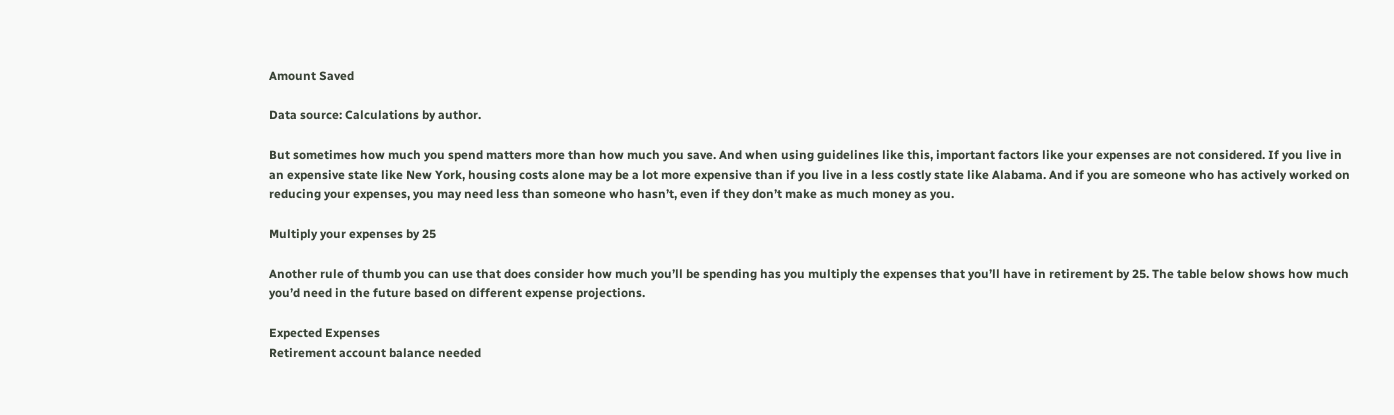Amount Saved

Data source: Calculations by author.

But sometimes how much you spend matters more than how much you save. And when using guidelines like this, important factors like your expenses are not considered. If you live in an expensive state like New York, housing costs alone may be a lot more expensive than if you live in a less costly state like Alabama. And if you are someone who has actively worked on reducing your expenses, you may need less than someone who hasn’t, even if they don’t make as much money as you.

Multiply your expenses by 25

Another rule of thumb you can use that does consider how much you’ll be spending has you multiply the expenses that you’ll have in retirement by 25. The table below shows how much you’d need in the future based on different expense projections.

Expected Expenses
Retirement account balance needed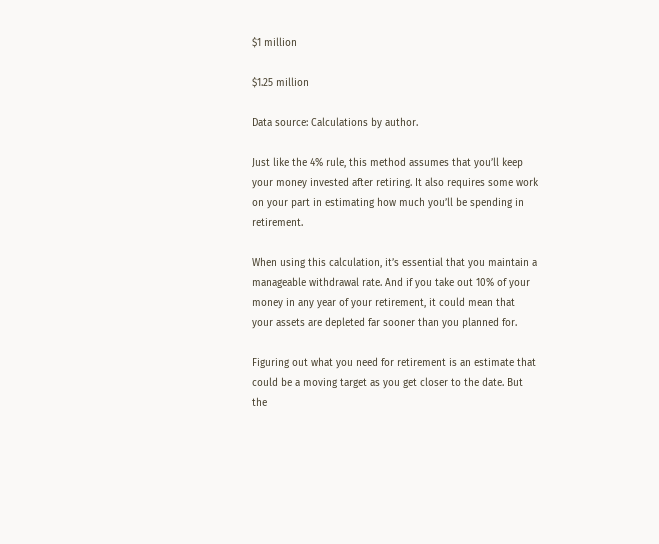$1 million

$1.25 million

Data source: Calculations by author.

Just like the 4% rule, this method assumes that you’ll keep your money invested after retiring. It also requires some work on your part in estimating how much you’ll be spending in retirement.

When using this calculation, it’s essential that you maintain a manageable withdrawal rate. And if you take out 10% of your money in any year of your retirement, it could mean that your assets are depleted far sooner than you planned for.

Figuring out what you need for retirement is an estimate that could be a moving target as you get closer to the date. But the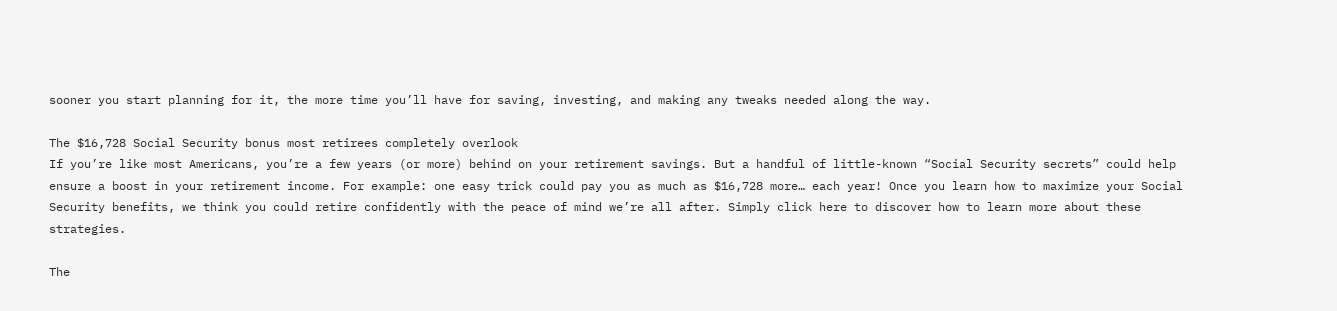sooner you start planning for it, the more time you’ll have for saving, investing, and making any tweaks needed along the way.

The $16,728 Social Security bonus most retirees completely overlook
If you’re like most Americans, you’re a few years (or more) behind on your retirement savings. But a handful of little-known “Social Security secrets” could help ensure a boost in your retirement income. For example: one easy trick could pay you as much as $16,728 more… each year! Once you learn how to maximize your Social Security benefits, we think you could retire confidently with the peace of mind we’re all after. Simply click here to discover how to learn more about these strategies.

The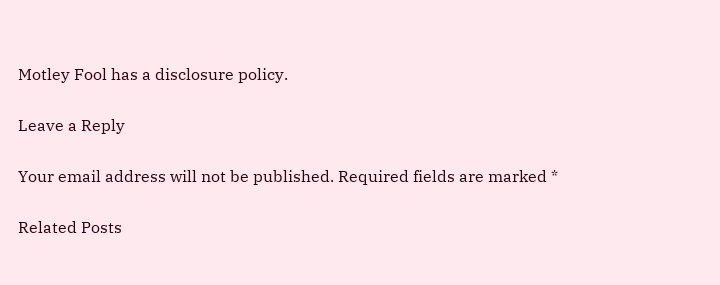Motley Fool has a disclosure policy.

Leave a Reply

Your email address will not be published. Required fields are marked *

Related Posts